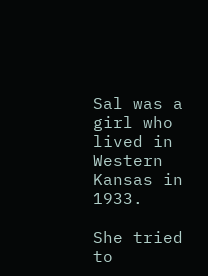Sal was a girl who lived in Western Kansas in 1933.

She tried to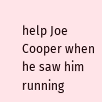help Joe Cooper when he saw him running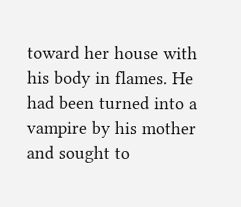toward her house with his body in flames. He had been turned into a vampire by his mother and sought to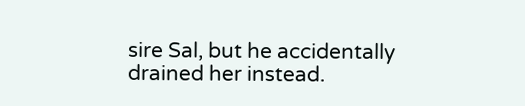sire Sal, but he accidentally drained her instead.